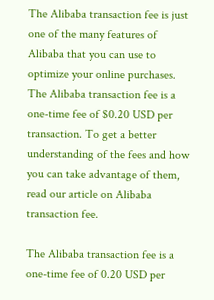The Alibaba transaction fee is just one of the many features of Alibaba that you can use to optimize your online purchases. The Alibaba transaction fee is a one-time fee of $0.20 USD per transaction. To get a better understanding of the fees and how you can take advantage of them, read our article on Alibaba transaction fee.

The Alibaba transaction fee is a one-time fee of 0.20 USD per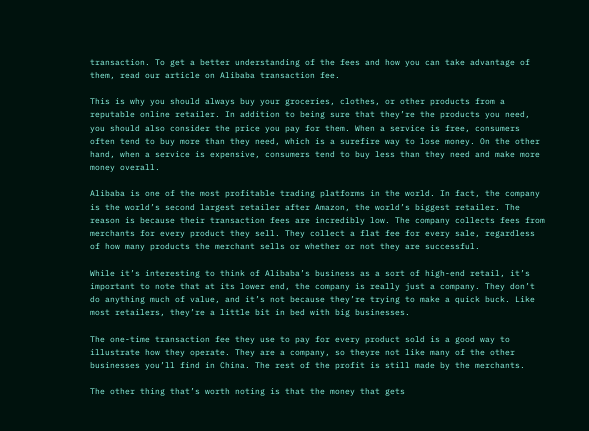transaction. To get a better understanding of the fees and how you can take advantage of them, read our article on Alibaba transaction fee.

This is why you should always buy your groceries, clothes, or other products from a reputable online retailer. In addition to being sure that they’re the products you need, you should also consider the price you pay for them. When a service is free, consumers often tend to buy more than they need, which is a surefire way to lose money. On the other hand, when a service is expensive, consumers tend to buy less than they need and make more money overall.

Alibaba is one of the most profitable trading platforms in the world. In fact, the company is the world’s second largest retailer after Amazon, the world’s biggest retailer. The reason is because their transaction fees are incredibly low. The company collects fees from merchants for every product they sell. They collect a flat fee for every sale, regardless of how many products the merchant sells or whether or not they are successful.

While it’s interesting to think of Alibaba’s business as a sort of high-end retail, it’s important to note that at its lower end, the company is really just a company. They don’t do anything much of value, and it’s not because they’re trying to make a quick buck. Like most retailers, they’re a little bit in bed with big businesses.

The one-time transaction fee they use to pay for every product sold is a good way to illustrate how they operate. They are a company, so theyre not like many of the other businesses you’ll find in China. The rest of the profit is still made by the merchants.

The other thing that’s worth noting is that the money that gets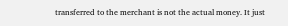transferred to the merchant is not the actual money. It just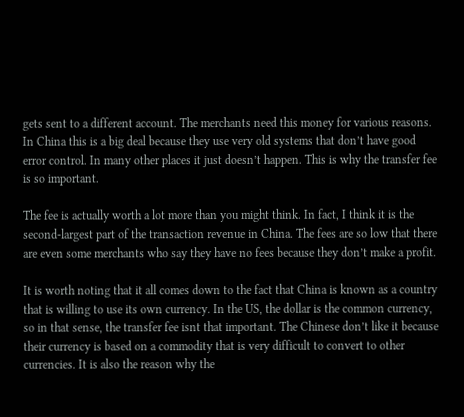gets sent to a different account. The merchants need this money for various reasons. In China this is a big deal because they use very old systems that don’t have good error control. In many other places it just doesn’t happen. This is why the transfer fee is so important.

The fee is actually worth a lot more than you might think. In fact, I think it is the second-largest part of the transaction revenue in China. The fees are so low that there are even some merchants who say they have no fees because they don’t make a profit.

It is worth noting that it all comes down to the fact that China is known as a country that is willing to use its own currency. In the US, the dollar is the common currency, so in that sense, the transfer fee isnt that important. The Chinese don’t like it because their currency is based on a commodity that is very difficult to convert to other currencies. It is also the reason why the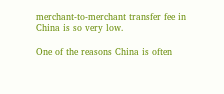merchant-to-merchant transfer fee in China is so very low.

One of the reasons China is often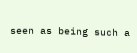seen as being such a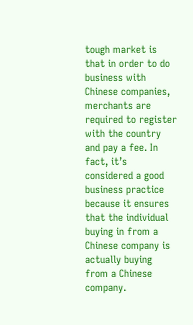tough market is that in order to do business with Chinese companies, merchants are required to register with the country and pay a fee. In fact, it’s considered a good business practice because it ensures that the individual buying in from a Chinese company is actually buying from a Chinese company.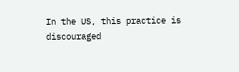In the US, this practice is discouraged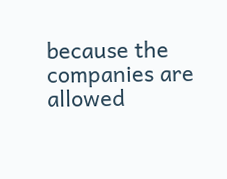because the companies are allowed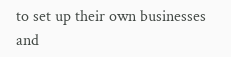to set up their own businesses and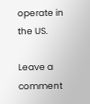operate in the US.

Leave a comment